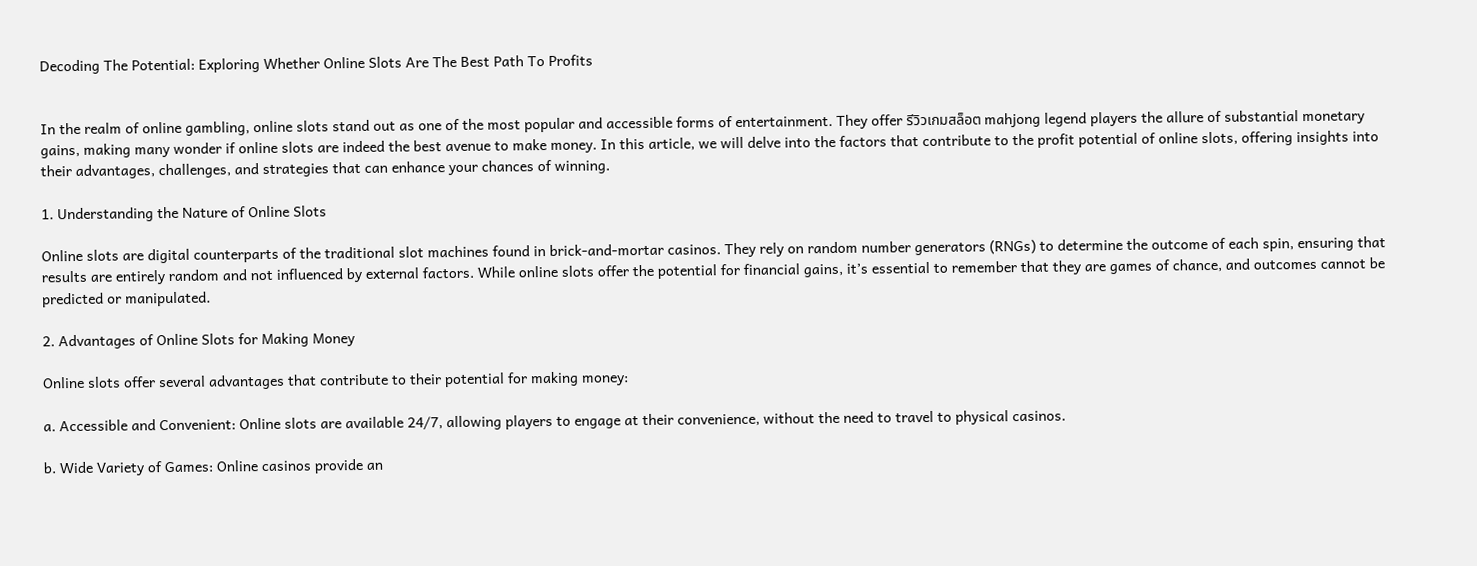Decoding The Potential: Exploring Whether Online Slots Are The Best Path To Profits


In the realm of online gambling, online slots stand out as one of the most popular and accessible forms of entertainment. They offer รีวิวเกมสล็อต mahjong legend players the allure of substantial monetary gains, making many wonder if online slots are indeed the best avenue to make money. In this article, we will delve into the factors that contribute to the profit potential of online slots, offering insights into their advantages, challenges, and strategies that can enhance your chances of winning.

1. Understanding the Nature of Online Slots

Online slots are digital counterparts of the traditional slot machines found in brick-and-mortar casinos. They rely on random number generators (RNGs) to determine the outcome of each spin, ensuring that results are entirely random and not influenced by external factors. While online slots offer the potential for financial gains, it’s essential to remember that they are games of chance, and outcomes cannot be predicted or manipulated.

2. Advantages of Online Slots for Making Money

Online slots offer several advantages that contribute to their potential for making money:

a. Accessible and Convenient: Online slots are available 24/7, allowing players to engage at their convenience, without the need to travel to physical casinos.

b. Wide Variety of Games: Online casinos provide an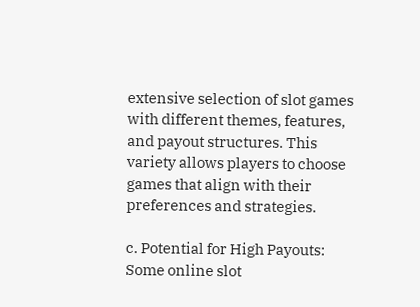extensive selection of slot games with different themes, features, and payout structures. This variety allows players to choose games that align with their preferences and strategies.

c. Potential for High Payouts: Some online slot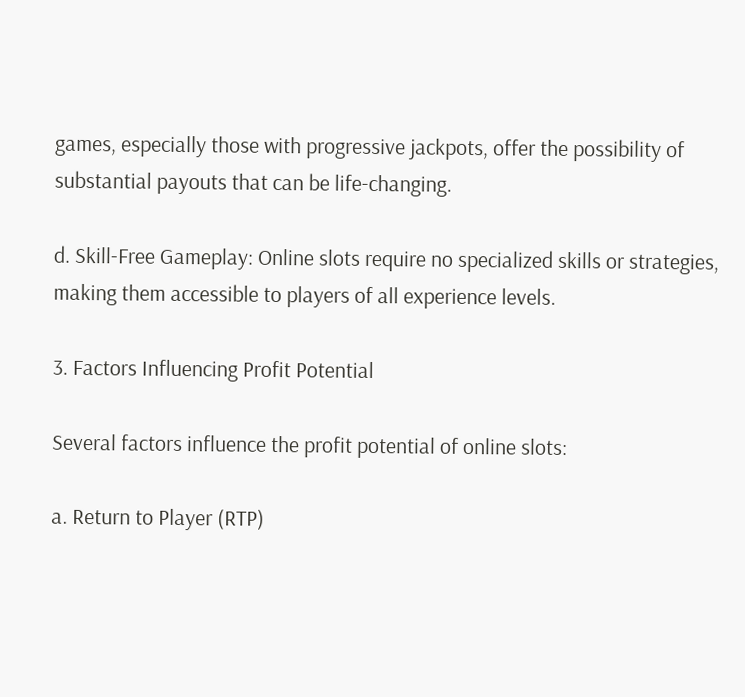games, especially those with progressive jackpots, offer the possibility of substantial payouts that can be life-changing.

d. Skill-Free Gameplay: Online slots require no specialized skills or strategies, making them accessible to players of all experience levels.

3. Factors Influencing Profit Potential

Several factors influence the profit potential of online slots:

a. Return to Player (RTP)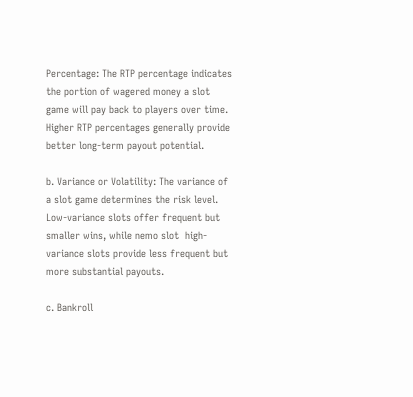Percentage: The RTP percentage indicates the portion of wagered money a slot game will pay back to players over time. Higher RTP percentages generally provide better long-term payout potential.

b. Variance or Volatility: The variance of a slot game determines the risk level. Low-variance slots offer frequent but smaller wins, while nemo slot  high-variance slots provide less frequent but more substantial payouts.

c. Bankroll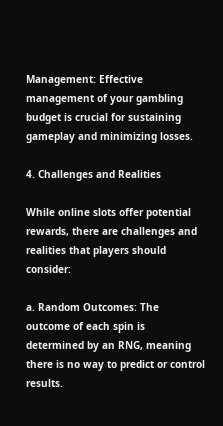Management: Effective management of your gambling budget is crucial for sustaining gameplay and minimizing losses.

4. Challenges and Realities

While online slots offer potential rewards, there are challenges and realities that players should consider:

a. Random Outcomes: The outcome of each spin is determined by an RNG, meaning there is no way to predict or control results.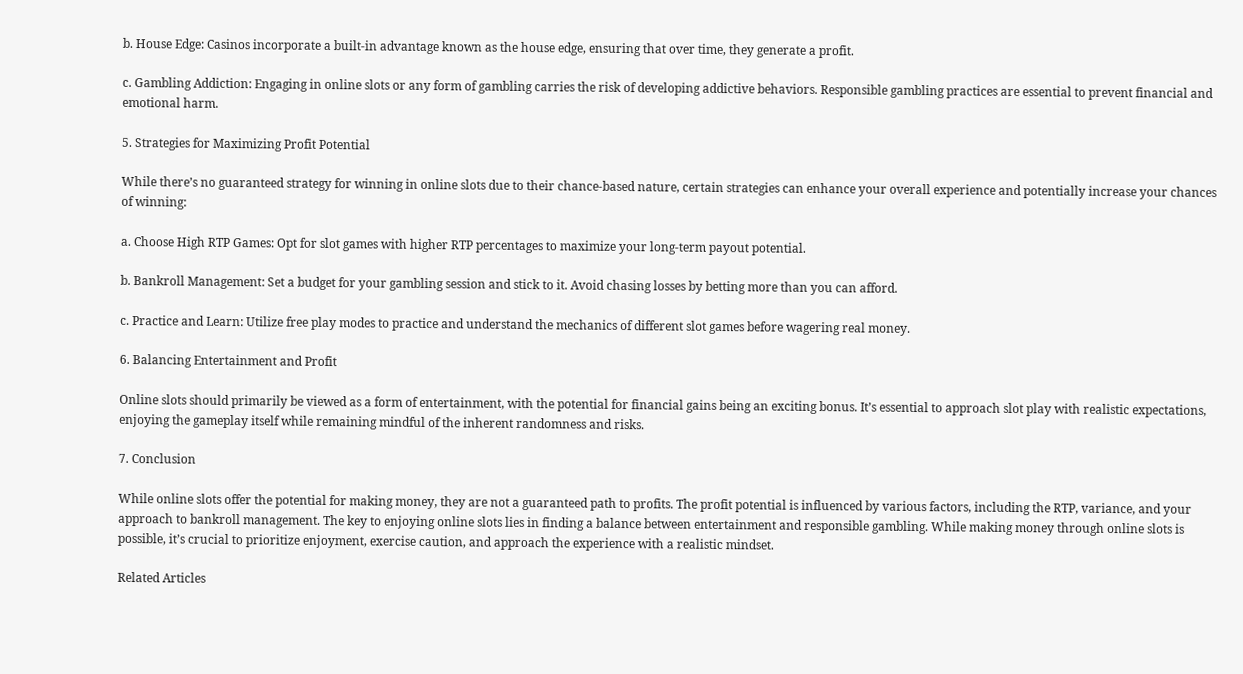b. House Edge: Casinos incorporate a built-in advantage known as the house edge, ensuring that over time, they generate a profit.

c. Gambling Addiction: Engaging in online slots or any form of gambling carries the risk of developing addictive behaviors. Responsible gambling practices are essential to prevent financial and emotional harm.

5. Strategies for Maximizing Profit Potential

While there’s no guaranteed strategy for winning in online slots due to their chance-based nature, certain strategies can enhance your overall experience and potentially increase your chances of winning:

a. Choose High RTP Games: Opt for slot games with higher RTP percentages to maximize your long-term payout potential.

b. Bankroll Management: Set a budget for your gambling session and stick to it. Avoid chasing losses by betting more than you can afford.

c. Practice and Learn: Utilize free play modes to practice and understand the mechanics of different slot games before wagering real money.

6. Balancing Entertainment and Profit

Online slots should primarily be viewed as a form of entertainment, with the potential for financial gains being an exciting bonus. It’s essential to approach slot play with realistic expectations, enjoying the gameplay itself while remaining mindful of the inherent randomness and risks.

7. Conclusion

While online slots offer the potential for making money, they are not a guaranteed path to profits. The profit potential is influenced by various factors, including the RTP, variance, and your approach to bankroll management. The key to enjoying online slots lies in finding a balance between entertainment and responsible gambling. While making money through online slots is possible, it’s crucial to prioritize enjoyment, exercise caution, and approach the experience with a realistic mindset.

Related Articles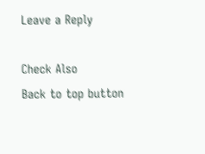Leave a Reply

Check Also
Back to top button